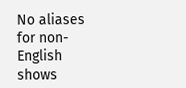No aliases for non-English shows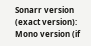Sonarr version (exact version):
Mono version (if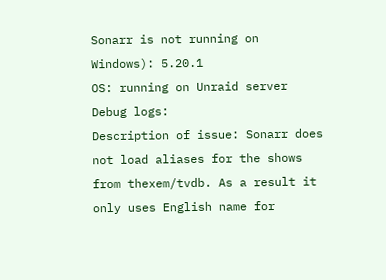Sonarr is not running on Windows): 5.20.1
OS: running on Unraid server
Debug logs:
Description of issue: Sonarr does not load aliases for the shows from thexem/tvdb. As a result it only uses English name for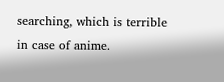searching, which is terrible in case of anime.